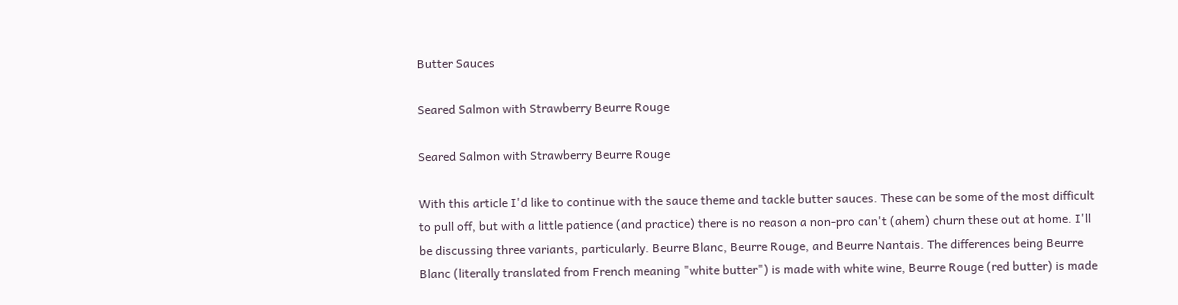Butter Sauces

Seared Salmon with Strawberry Beurre Rouge

Seared Salmon with Strawberry Beurre Rouge

With this article I'd like to continue with the sauce theme and tackle butter sauces. These can be some of the most difficult to pull off, but with a little patience (and practice) there is no reason a non-pro can't (ahem) churn these out at home. I'll be discussing three variants, particularly. Beurre Blanc, Beurre Rouge, and Beurre Nantais. The differences being Beurre Blanc (literally translated from French meaning "white butter") is made with white wine, Beurre Rouge (red butter) is made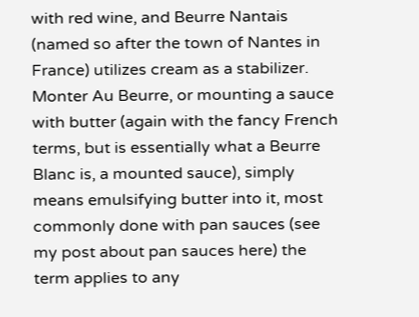with red wine, and Beurre Nantais (named so after the town of Nantes in France) utilizes cream as a stabilizer. Monter Au Beurre, or mounting a sauce with butter (again with the fancy French terms, but is essentially what a Beurre Blanc is, a mounted sauce), simply means emulsifying butter into it, most commonly done with pan sauces (see my post about pan sauces here) the term applies to any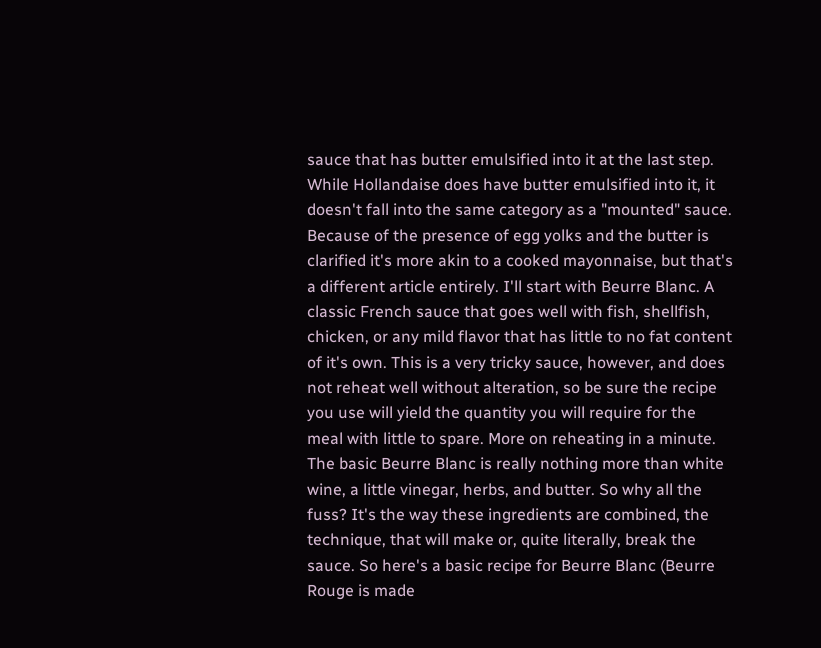sauce that has butter emulsified into it at the last step. While Hollandaise does have butter emulsified into it, it doesn't fall into the same category as a "mounted" sauce. Because of the presence of egg yolks and the butter is clarified it's more akin to a cooked mayonnaise, but that's a different article entirely. I'll start with Beurre Blanc. A classic French sauce that goes well with fish, shellfish, chicken, or any mild flavor that has little to no fat content of it's own. This is a very tricky sauce, however, and does not reheat well without alteration, so be sure the recipe you use will yield the quantity you will require for the meal with little to spare. More on reheating in a minute. The basic Beurre Blanc is really nothing more than white wine, a little vinegar, herbs, and butter. So why all the fuss? It's the way these ingredients are combined, the technique, that will make or, quite literally, break the sauce. So here's a basic recipe for Beurre Blanc (Beurre Rouge is made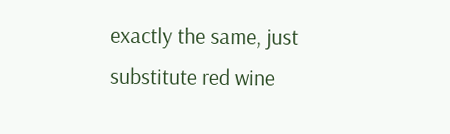exactly the same, just substitute red wine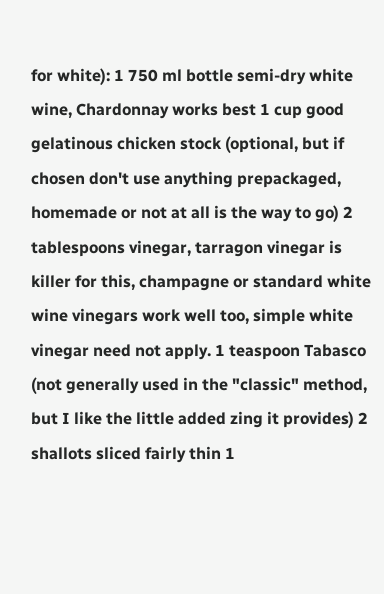for white): 1 750 ml bottle semi-dry white wine, Chardonnay works best 1 cup good gelatinous chicken stock (optional, but if chosen don't use anything prepackaged, homemade or not at all is the way to go) 2 tablespoons vinegar, tarragon vinegar is killer for this, champagne or standard white wine vinegars work well too, simple white vinegar need not apply. 1 teaspoon Tabasco (not generally used in the "classic" method, but I like the little added zing it provides) 2 shallots sliced fairly thin 1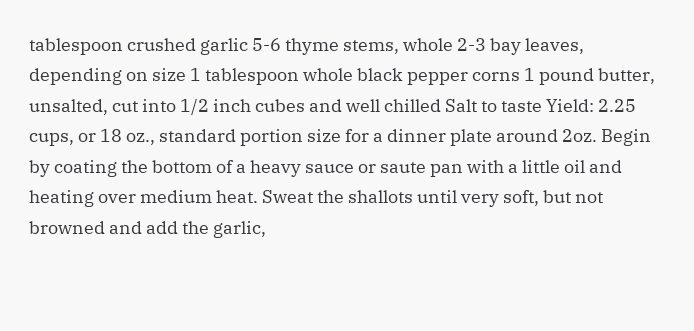tablespoon crushed garlic 5-6 thyme stems, whole 2-3 bay leaves, depending on size 1 tablespoon whole black pepper corns 1 pound butter, unsalted, cut into 1/2 inch cubes and well chilled Salt to taste Yield: 2.25 cups, or 18 oz., standard portion size for a dinner plate around 2oz. Begin by coating the bottom of a heavy sauce or saute pan with a little oil and heating over medium heat. Sweat the shallots until very soft, but not browned and add the garlic,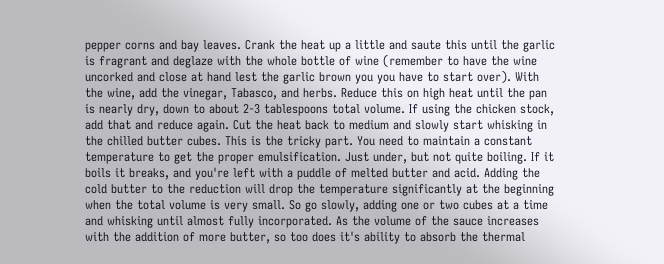pepper corns and bay leaves. Crank the heat up a little and saute this until the garlic is fragrant and deglaze with the whole bottle of wine (remember to have the wine uncorked and close at hand lest the garlic brown you you have to start over). With the wine, add the vinegar, Tabasco, and herbs. Reduce this on high heat until the pan is nearly dry, down to about 2-3 tablespoons total volume. If using the chicken stock, add that and reduce again. Cut the heat back to medium and slowly start whisking in the chilled butter cubes. This is the tricky part. You need to maintain a constant temperature to get the proper emulsification. Just under, but not quite boiling. If it boils it breaks, and you're left with a puddle of melted butter and acid. Adding the cold butter to the reduction will drop the temperature significantly at the beginning when the total volume is very small. So go slowly, adding one or two cubes at a time and whisking until almost fully incorporated. As the volume of the sauce increases with the addition of more butter, so too does it's ability to absorb the thermal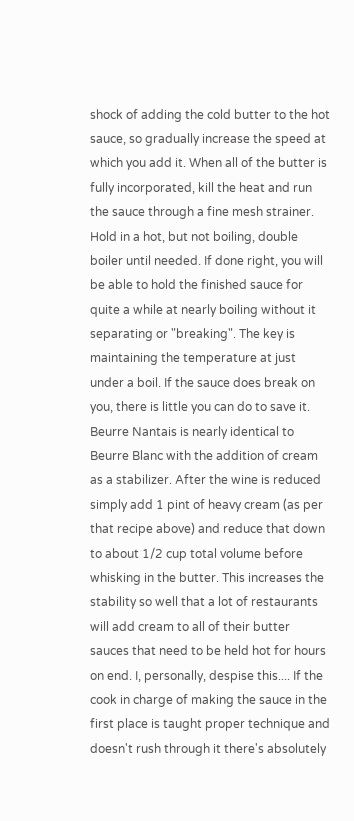shock of adding the cold butter to the hot sauce, so gradually increase the speed at which you add it. When all of the butter is fully incorporated, kill the heat and run the sauce through a fine mesh strainer. Hold in a hot, but not boiling, double boiler until needed. If done right, you will be able to hold the finished sauce for quite a while at nearly boiling without it separating or "breaking". The key is maintaining the temperature at just under a boil. If the sauce does break on you, there is little you can do to save it. Beurre Nantais is nearly identical to Beurre Blanc with the addition of cream as a stabilizer. After the wine is reduced simply add 1 pint of heavy cream (as per that recipe above) and reduce that down to about 1/2 cup total volume before whisking in the butter. This increases the stability so well that a lot of restaurants will add cream to all of their butter sauces that need to be held hot for hours on end. I, personally, despise this.... If the cook in charge of making the sauce in the first place is taught proper technique and doesn't rush through it there's absolutely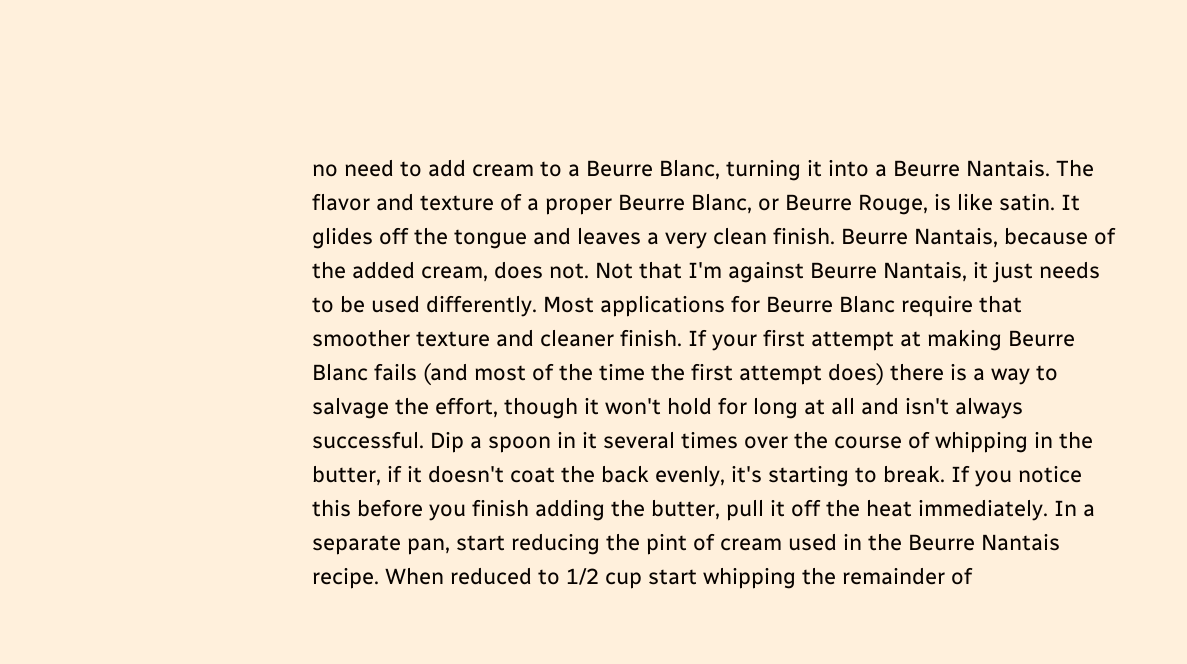no need to add cream to a Beurre Blanc, turning it into a Beurre Nantais. The flavor and texture of a proper Beurre Blanc, or Beurre Rouge, is like satin. It glides off the tongue and leaves a very clean finish. Beurre Nantais, because of the added cream, does not. Not that I'm against Beurre Nantais, it just needs to be used differently. Most applications for Beurre Blanc require that smoother texture and cleaner finish. If your first attempt at making Beurre Blanc fails (and most of the time the first attempt does) there is a way to salvage the effort, though it won't hold for long at all and isn't always successful. Dip a spoon in it several times over the course of whipping in the butter, if it doesn't coat the back evenly, it's starting to break. If you notice this before you finish adding the butter, pull it off the heat immediately. In a separate pan, start reducing the pint of cream used in the Beurre Nantais recipe. When reduced to 1/2 cup start whipping the remainder of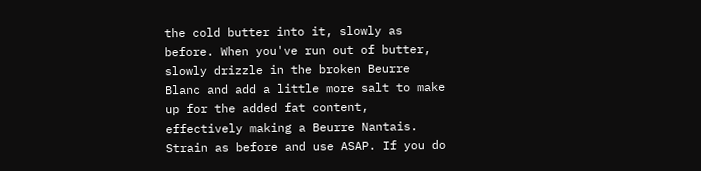the cold butter into it, slowly as before. When you've run out of butter, slowly drizzle in the broken Beurre Blanc and add a little more salt to make up for the added fat content, effectively making a Beurre Nantais. Strain as before and use ASAP. If you do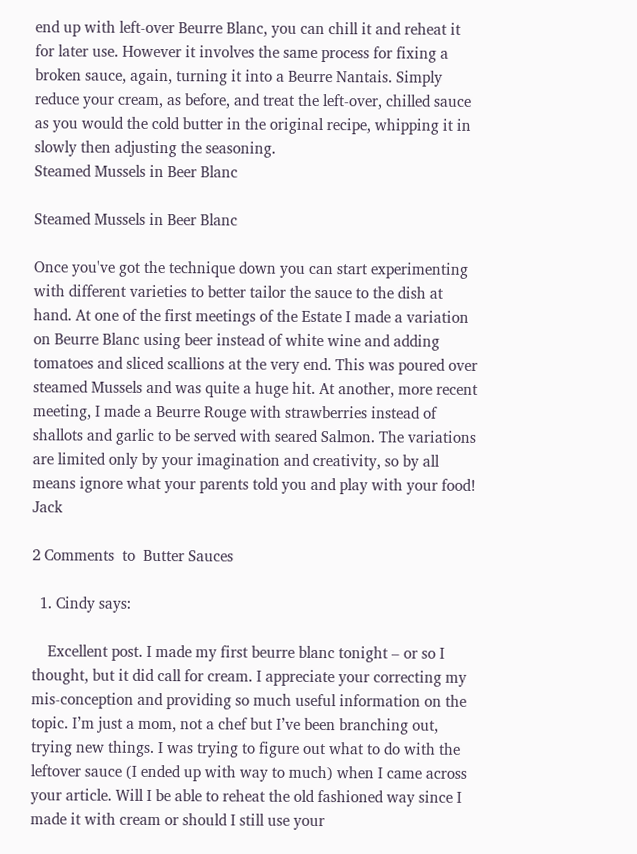end up with left-over Beurre Blanc, you can chill it and reheat it for later use. However it involves the same process for fixing a broken sauce, again, turning it into a Beurre Nantais. Simply reduce your cream, as before, and treat the left-over, chilled sauce as you would the cold butter in the original recipe, whipping it in slowly then adjusting the seasoning.
Steamed Mussels in Beer Blanc

Steamed Mussels in Beer Blanc

Once you've got the technique down you can start experimenting with different varieties to better tailor the sauce to the dish at hand. At one of the first meetings of the Estate I made a variation on Beurre Blanc using beer instead of white wine and adding tomatoes and sliced scallions at the very end. This was poured over steamed Mussels and was quite a huge hit. At another, more recent meeting, I made a Beurre Rouge with strawberries instead of shallots and garlic to be served with seared Salmon. The variations are limited only by your imagination and creativity, so by all means ignore what your parents told you and play with your food! Jack

2 Comments  to  Butter Sauces

  1. Cindy says:

    Excellent post. I made my first beurre blanc tonight – or so I thought, but it did call for cream. I appreciate your correcting my mis-conception and providing so much useful information on the topic. I’m just a mom, not a chef but I’ve been branching out, trying new things. I was trying to figure out what to do with the leftover sauce (I ended up with way to much) when I came across your article. Will I be able to reheat the old fashioned way since I made it with cream or should I still use your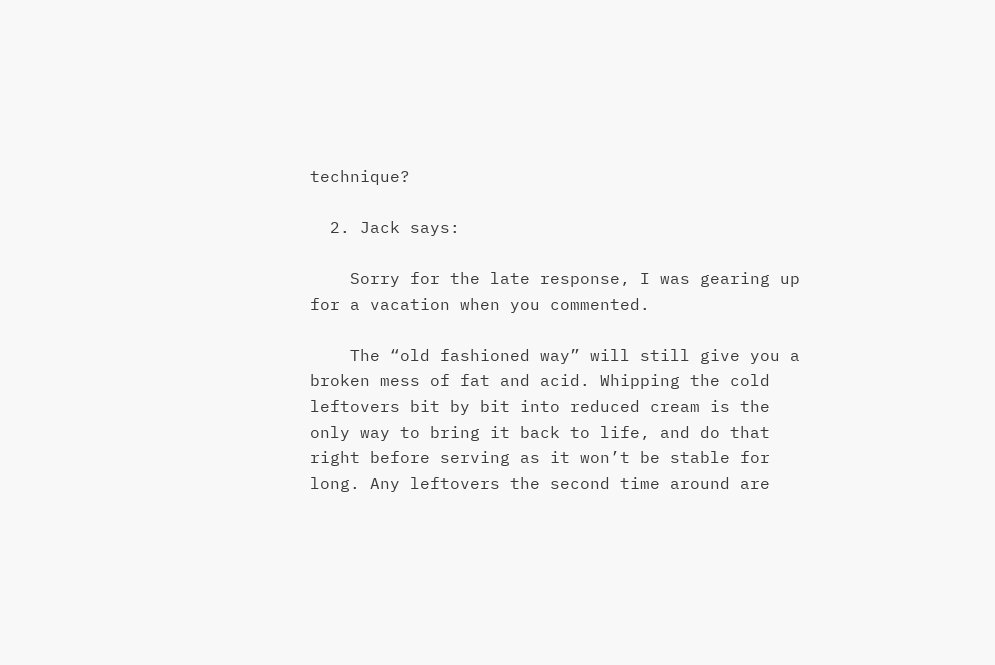technique?

  2. Jack says:

    Sorry for the late response, I was gearing up for a vacation when you commented.

    The “old fashioned way” will still give you a broken mess of fat and acid. Whipping the cold leftovers bit by bit into reduced cream is the only way to bring it back to life, and do that right before serving as it won’t be stable for long. Any leftovers the second time around are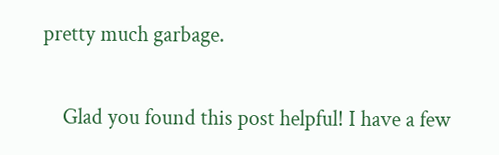pretty much garbage.

    Glad you found this post helpful! I have a few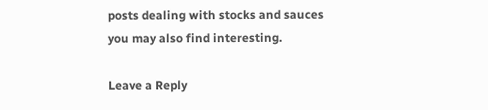posts dealing with stocks and sauces you may also find interesting.

Leave a Reply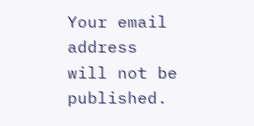Your email address will not be published.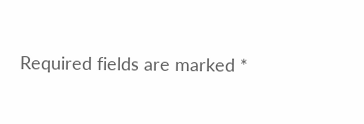Required fields are marked *